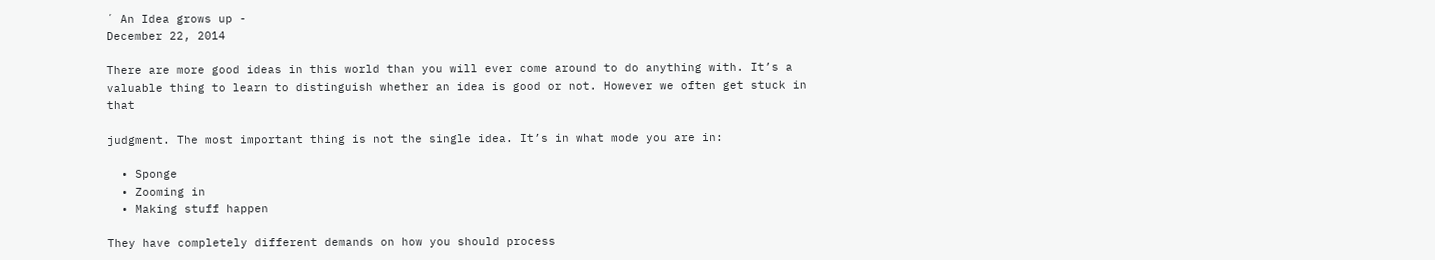´ An Idea grows up -
December 22, 2014

There are more good ideas in this world than you will ever come around to do anything with. It’s a valuable thing to learn to distinguish whether an idea is good or not. However we often get stuck in that

judgment. The most important thing is not the single idea. It’s in what mode you are in:

  • Sponge
  • Zooming in
  • Making stuff happen

They have completely different demands on how you should process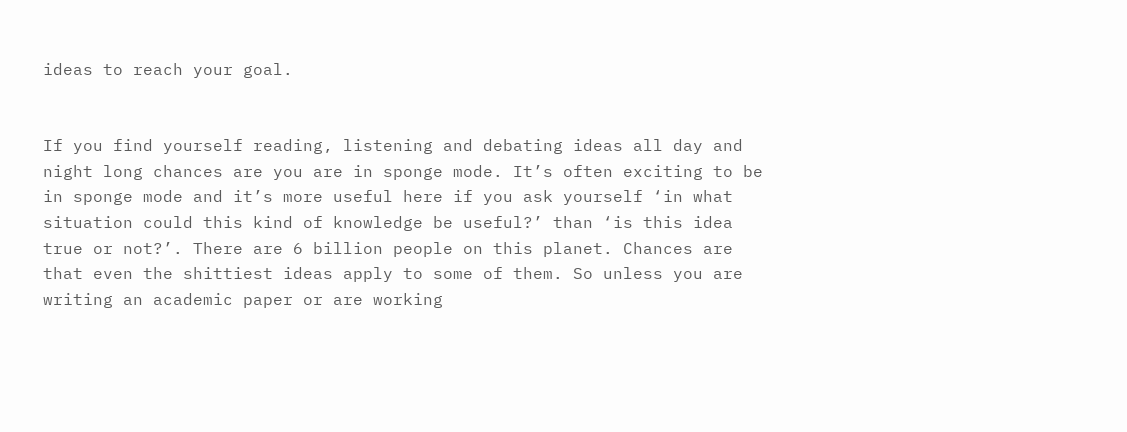ideas to reach your goal.


If you find yourself reading, listening and debating ideas all day and night long chances are you are in sponge mode. It’s often exciting to be in sponge mode and it’s more useful here if you ask yourself ‘in what situation could this kind of knowledge be useful?’ than ‘is this idea true or not?’. There are 6 billion people on this planet. Chances are that even the shittiest ideas apply to some of them. So unless you are writing an academic paper or are working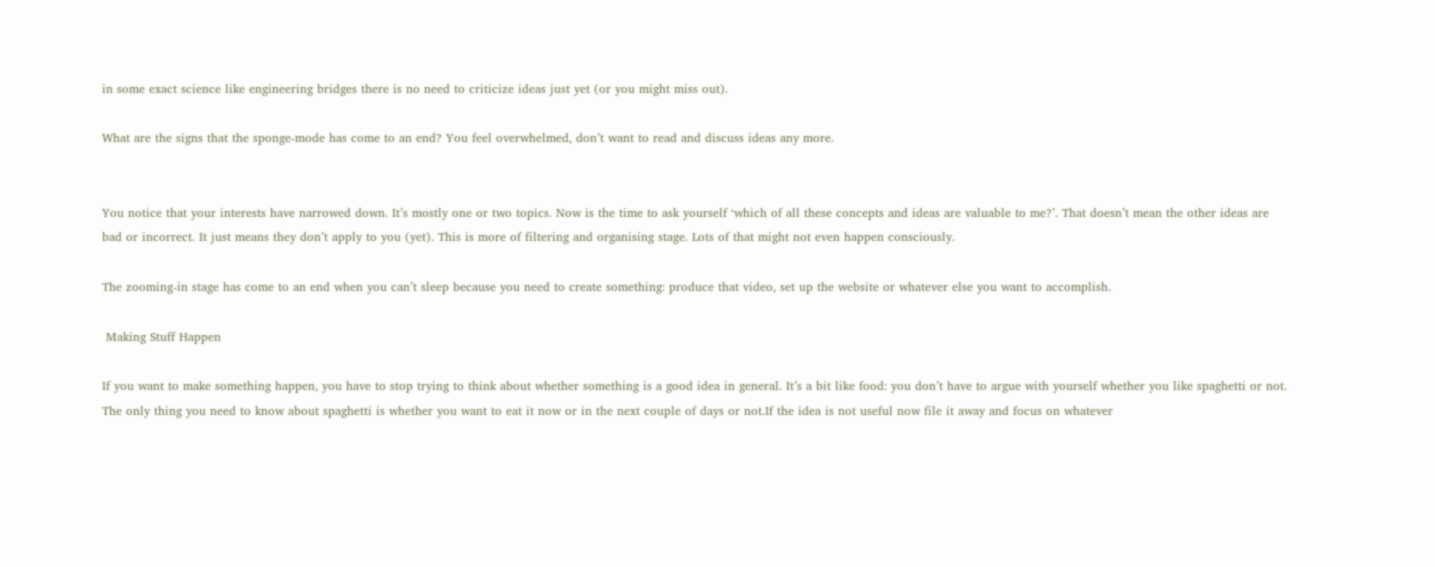in some exact science like engineering bridges there is no need to criticize ideas just yet (or you might miss out).

What are the signs that the sponge-mode has come to an end? You feel overwhelmed, don’t want to read and discuss ideas any more.


You notice that your interests have narrowed down. It’s mostly one or two topics. Now is the time to ask yourself ‘which of all these concepts and ideas are valuable to me?’. That doesn’t mean the other ideas are bad or incorrect. It just means they don’t apply to you (yet). This is more of filtering and organising stage. Lots of that might not even happen consciously.

The zooming-in stage has come to an end when you can’t sleep because you need to create something: produce that video, set up the website or whatever else you want to accomplish.

 Making Stuff Happen

If you want to make something happen, you have to stop trying to think about whether something is a good idea in general. It’s a bit like food: you don’t have to argue with yourself whether you like spaghetti or not. The only thing you need to know about spaghetti is whether you want to eat it now or in the next couple of days or not.If the idea is not useful now file it away and focus on whatever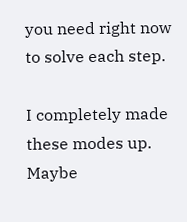you need right now to solve each step.

I completely made these modes up. Maybe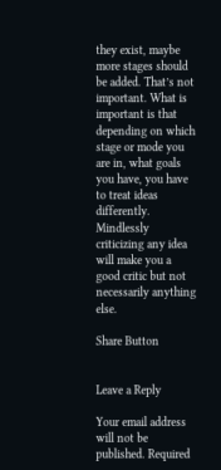they exist, maybe more stages should be added. That’s not important. What is important is that depending on which stage or mode you are in, what goals you have, you have to treat ideas differently. Mindlessly criticizing any idea will make you a good critic but not necessarily anything else.

Share Button


Leave a Reply

Your email address will not be published. Required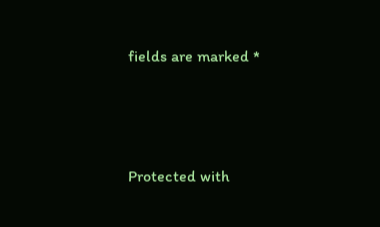fields are marked *




Protected with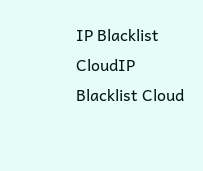IP Blacklist CloudIP Blacklist Cloud